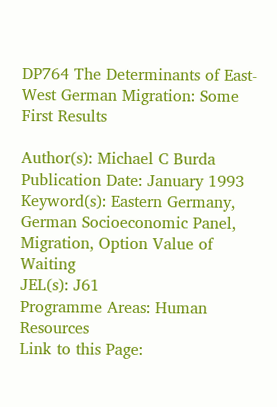DP764 The Determinants of East-West German Migration: Some First Results

Author(s): Michael C Burda
Publication Date: January 1993
Keyword(s): Eastern Germany, German Socioeconomic Panel, Migration, Option Value of Waiting
JEL(s): J61
Programme Areas: Human Resources
Link to this Page: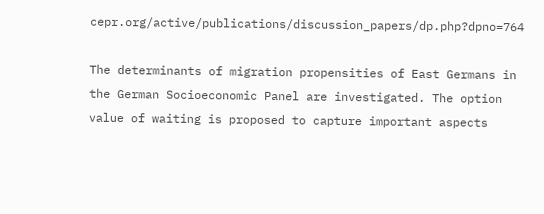cepr.org/active/publications/discussion_papers/dp.php?dpno=764

The determinants of migration propensities of East Germans in the German Socioeconomic Panel are investigated. The option value of waiting is proposed to capture important aspects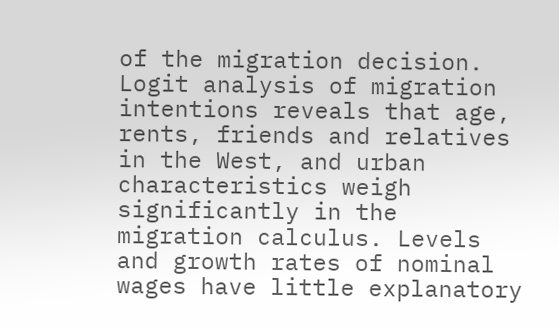of the migration decision. Logit analysis of migration intentions reveals that age, rents, friends and relatives in the West, and urban characteristics weigh significantly in the migration calculus. Levels and growth rates of nominal wages have little explanatory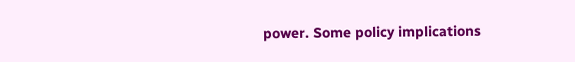power. Some policy implications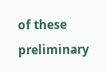of these preliminary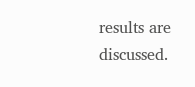results are discussed.